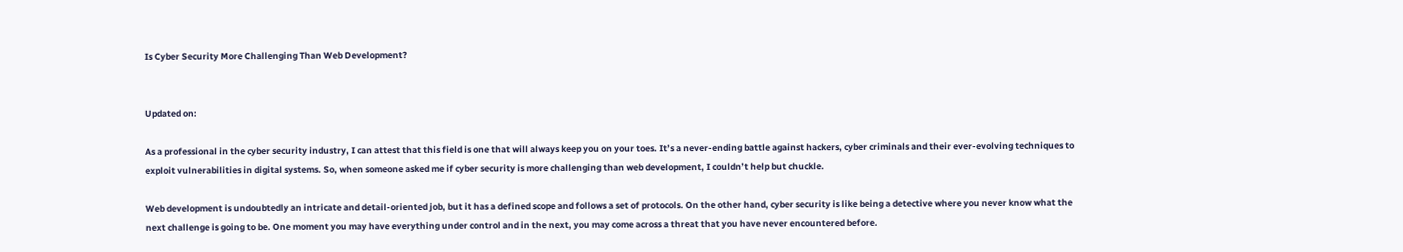Is Cyber Security More Challenging Than Web Development?


Updated on:

As a professional in the cyber security industry, I can attest that this field is one that will always keep you on your toes. It’s a never-ending battle against hackers, cyber criminals and their ever-evolving techniques to exploit vulnerabilities in digital systems. So, when someone asked me if cyber security is more challenging than web development, I couldn’t help but chuckle.

Web development is undoubtedly an intricate and detail-oriented job, but it has a defined scope and follows a set of protocols. On the other hand, cyber security is like being a detective where you never know what the next challenge is going to be. One moment you may have everything under control and in the next, you may come across a threat that you have never encountered before.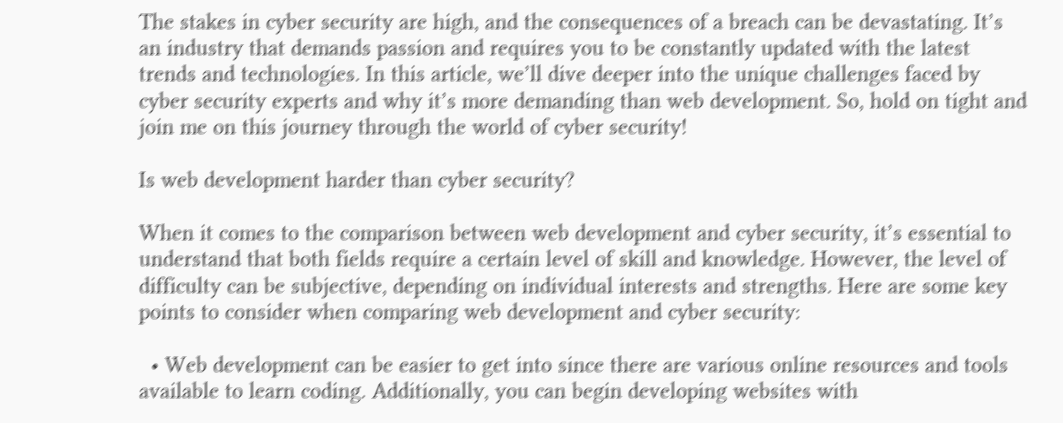The stakes in cyber security are high, and the consequences of a breach can be devastating. It’s an industry that demands passion and requires you to be constantly updated with the latest trends and technologies. In this article, we’ll dive deeper into the unique challenges faced by cyber security experts and why it’s more demanding than web development. So, hold on tight and join me on this journey through the world of cyber security!

Is web development harder than cyber security?

When it comes to the comparison between web development and cyber security, it’s essential to understand that both fields require a certain level of skill and knowledge. However, the level of difficulty can be subjective, depending on individual interests and strengths. Here are some key points to consider when comparing web development and cyber security:

  • Web development can be easier to get into since there are various online resources and tools available to learn coding. Additionally, you can begin developing websites with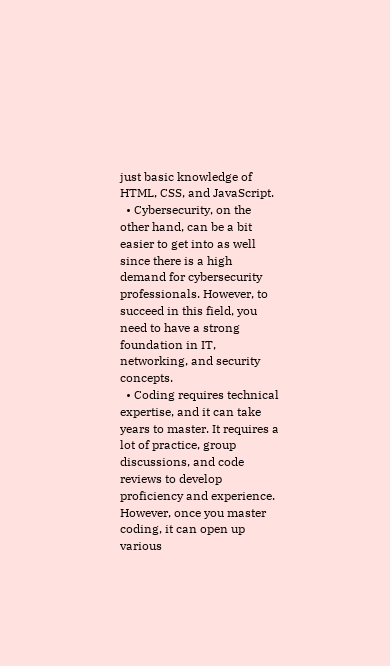just basic knowledge of HTML, CSS, and JavaScript.
  • Cybersecurity, on the other hand, can be a bit easier to get into as well since there is a high demand for cybersecurity professionals. However, to succeed in this field, you need to have a strong foundation in IT, networking, and security concepts.
  • Coding requires technical expertise, and it can take years to master. It requires a lot of practice, group discussions, and code reviews to develop proficiency and experience. However, once you master coding, it can open up various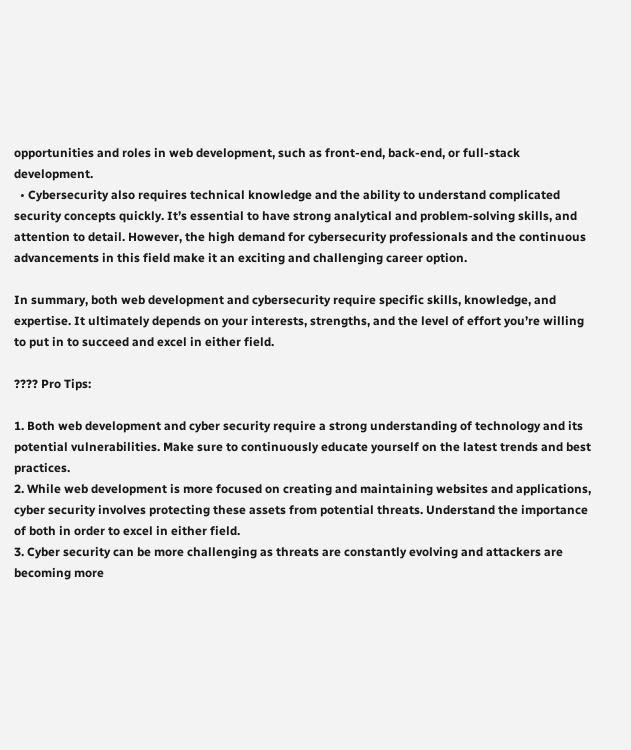opportunities and roles in web development, such as front-end, back-end, or full-stack development.
  • Cybersecurity also requires technical knowledge and the ability to understand complicated security concepts quickly. It’s essential to have strong analytical and problem-solving skills, and attention to detail. However, the high demand for cybersecurity professionals and the continuous advancements in this field make it an exciting and challenging career option.

In summary, both web development and cybersecurity require specific skills, knowledge, and expertise. It ultimately depends on your interests, strengths, and the level of effort you’re willing to put in to succeed and excel in either field.

???? Pro Tips:

1. Both web development and cyber security require a strong understanding of technology and its potential vulnerabilities. Make sure to continuously educate yourself on the latest trends and best practices.
2. While web development is more focused on creating and maintaining websites and applications, cyber security involves protecting these assets from potential threats. Understand the importance of both in order to excel in either field.
3. Cyber security can be more challenging as threats are constantly evolving and attackers are becoming more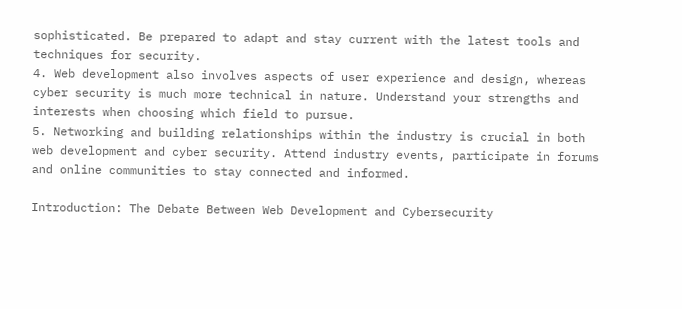sophisticated. Be prepared to adapt and stay current with the latest tools and techniques for security.
4. Web development also involves aspects of user experience and design, whereas cyber security is much more technical in nature. Understand your strengths and interests when choosing which field to pursue.
5. Networking and building relationships within the industry is crucial in both web development and cyber security. Attend industry events, participate in forums and online communities to stay connected and informed.

Introduction: The Debate Between Web Development and Cybersecurity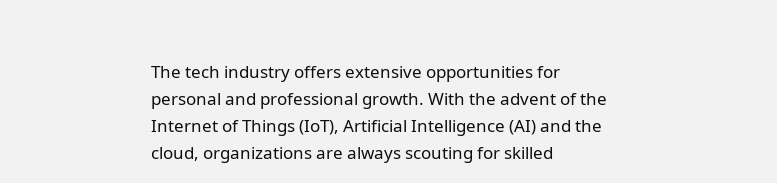The tech industry offers extensive opportunities for personal and professional growth. With the advent of the Internet of Things (IoT), Artificial Intelligence (AI) and the cloud, organizations are always scouting for skilled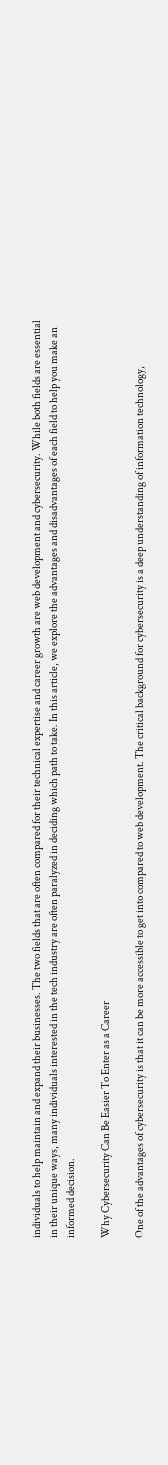individuals to help maintain and expand their businesses. The two fields that are often compared for their technical expertise and career growth are web development and cybersecurity. While both fields are essential in their unique ways, many individuals interested in the tech industry are often paralyzed in deciding which path to take. In this article, we explore the advantages and disadvantages of each field to help you make an informed decision.

Why Cybersecurity Can Be Easier To Enter as a Career

One of the advantages of cybersecurity is that it can be more accessible to get into compared to web development. The critical background for cybersecurity is a deep understanding of information technology,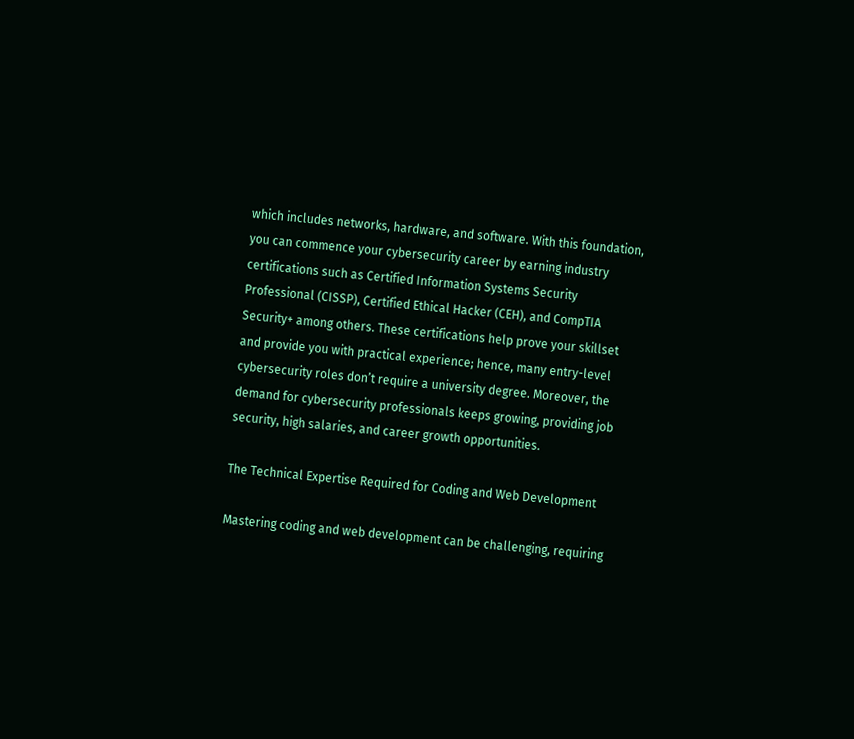which includes networks, hardware, and software. With this foundation, you can commence your cybersecurity career by earning industry certifications such as Certified Information Systems Security Professional (CISSP), Certified Ethical Hacker (CEH), and CompTIA Security+ among others. These certifications help prove your skillset and provide you with practical experience; hence, many entry-level cybersecurity roles don’t require a university degree. Moreover, the demand for cybersecurity professionals keeps growing, providing job security, high salaries, and career growth opportunities.

The Technical Expertise Required for Coding and Web Development

Mastering coding and web development can be challenging, requiring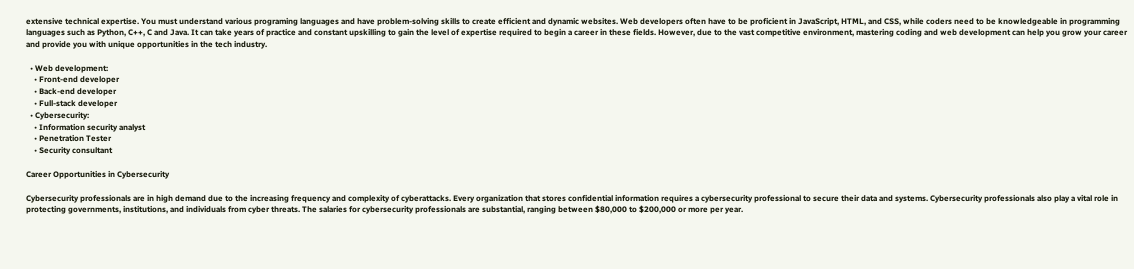extensive technical expertise. You must understand various programing languages and have problem-solving skills to create efficient and dynamic websites. Web developers often have to be proficient in JavaScript, HTML, and CSS, while coders need to be knowledgeable in programming languages such as Python, C++, C and Java. It can take years of practice and constant upskilling to gain the level of expertise required to begin a career in these fields. However, due to the vast competitive environment, mastering coding and web development can help you grow your career and provide you with unique opportunities in the tech industry.

  • Web development:
    • Front-end developer
    • Back-end developer
    • Full-stack developer
  • Cybersecurity:
    • Information security analyst
    • Penetration Tester
    • Security consultant

Career Opportunities in Cybersecurity

Cybersecurity professionals are in high demand due to the increasing frequency and complexity of cyberattacks. Every organization that stores confidential information requires a cybersecurity professional to secure their data and systems. Cybersecurity professionals also play a vital role in protecting governments, institutions, and individuals from cyber threats. The salaries for cybersecurity professionals are substantial, ranging between $80,000 to $200,000 or more per year.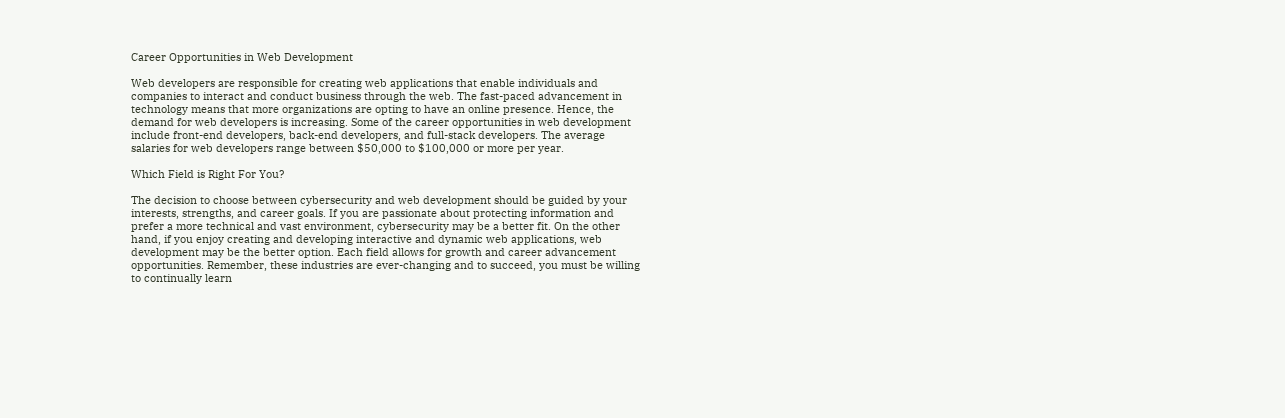Career Opportunities in Web Development

Web developers are responsible for creating web applications that enable individuals and companies to interact and conduct business through the web. The fast-paced advancement in technology means that more organizations are opting to have an online presence. Hence, the demand for web developers is increasing. Some of the career opportunities in web development include front-end developers, back-end developers, and full-stack developers. The average salaries for web developers range between $50,000 to $100,000 or more per year.

Which Field is Right For You?

The decision to choose between cybersecurity and web development should be guided by your interests, strengths, and career goals. If you are passionate about protecting information and prefer a more technical and vast environment, cybersecurity may be a better fit. On the other hand, if you enjoy creating and developing interactive and dynamic web applications, web development may be the better option. Each field allows for growth and career advancement opportunities. Remember, these industries are ever-changing and to succeed, you must be willing to continually learn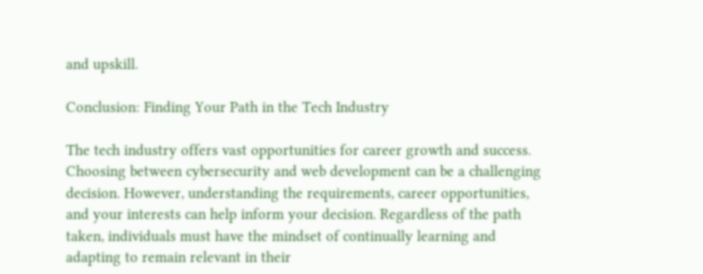and upskill.

Conclusion: Finding Your Path in the Tech Industry

The tech industry offers vast opportunities for career growth and success. Choosing between cybersecurity and web development can be a challenging decision. However, understanding the requirements, career opportunities, and your interests can help inform your decision. Regardless of the path taken, individuals must have the mindset of continually learning and adapting to remain relevant in their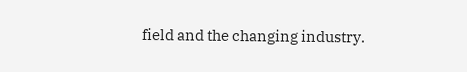field and the changing industry.